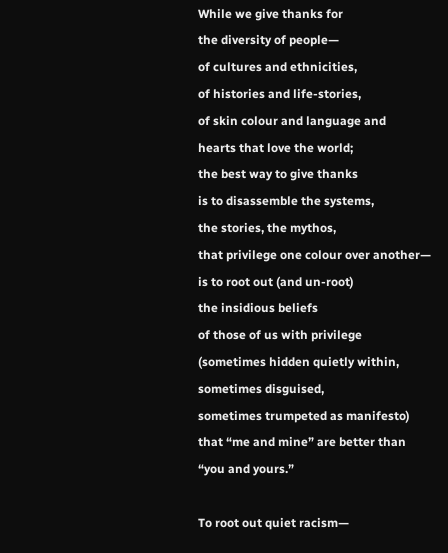While we give thanks for
the diversity of people—
of cultures and ethnicities,
of histories and life-stories,
of skin colour and language and
hearts that love the world;
the best way to give thanks
is to disassemble the systems,
the stories, the mythos,
that privilege one colour over another—
is to root out (and un-root)
the insidious beliefs
of those of us with privilege
(sometimes hidden quietly within,
sometimes disguised,
sometimes trumpeted as manifesto)
that “me and mine” are better than
“you and yours.”

To root out quiet racism—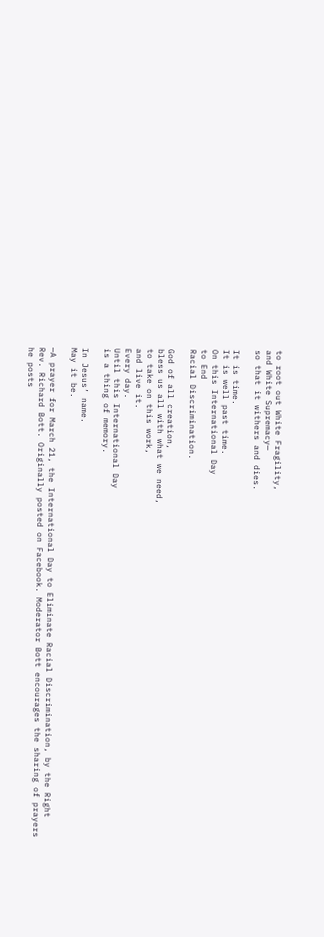to root out White Fragility,
and White Supremacy—
so that it withers and dies.

It is time.
It is well past time.
On this International Day
to End
Racial Discrimination.

God of all creation,
bless us all with what we need,
to take on this work,
and live it.
Every day.
Until this International Day
is a thing of memory.

In Jesus’ name.
May it be.

—A prayer for March 21, the International Day to Eliminate Racial Discrimination, by the Right Rev. Richard Bott. Originally posted on Facebook. Moderator Bott encourages the sharing of prayers he posts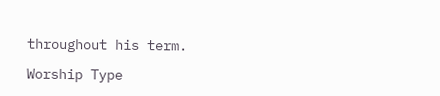throughout his term.

Worship Type